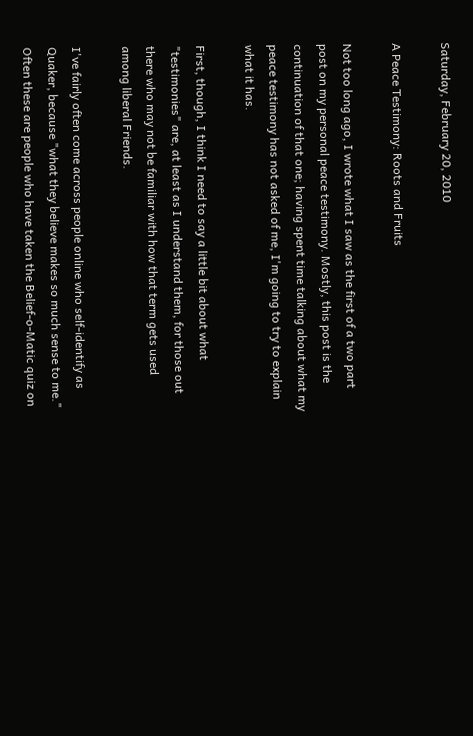Saturday, February 20, 2010

A Peace Testimony: Roots and Fruits

Not too long ago, I wrote what I saw as the first of a two part post on my personal peace testimony. Mostly, this post is the continuation of that one; having spent time talking about what my peace testimony has not asked of me, I'm going to try to explain what it has.

First, though, I think I need to say a little bit about what "testimonies" are, at least as I understand them, for those out there who may not be familiar with how that term gets used among liberal Friends.

I've fairly often come across people online who self-identify as Quaker, because "what they believe makes so much sense to me." Often these are people who have taken the Belief-o-Matic quiz on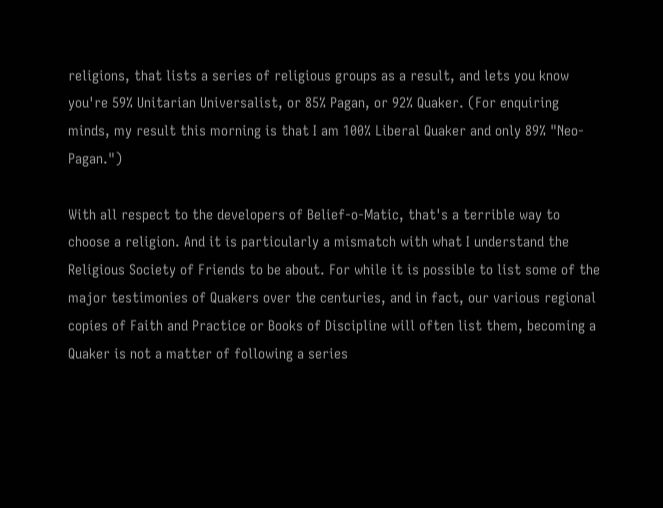religions, that lists a series of religious groups as a result, and lets you know you're 59% Unitarian Universalist, or 85% Pagan, or 92% Quaker. (For enquiring minds, my result this morning is that I am 100% Liberal Quaker and only 89% "Neo-Pagan.")

With all respect to the developers of Belief-o-Matic, that's a terrible way to choose a religion. And it is particularly a mismatch with what I understand the Religious Society of Friends to be about. For while it is possible to list some of the major testimonies of Quakers over the centuries, and in fact, our various regional copies of Faith and Practice or Books of Discipline will often list them, becoming a Quaker is not a matter of following a series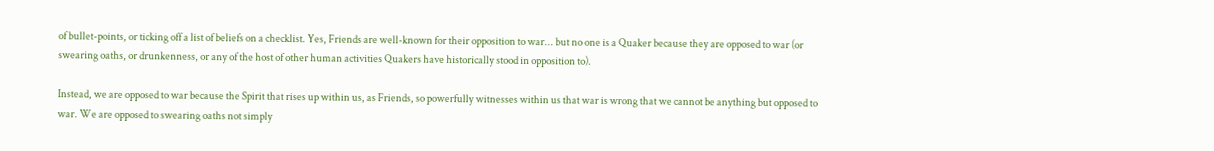of bullet-points, or ticking off a list of beliefs on a checklist. Yes, Friends are well-known for their opposition to war... but no one is a Quaker because they are opposed to war (or swearing oaths, or drunkenness, or any of the host of other human activities Quakers have historically stood in opposition to).

Instead, we are opposed to war because the Spirit that rises up within us, as Friends, so powerfully witnesses within us that war is wrong that we cannot be anything but opposed to war. We are opposed to swearing oaths not simply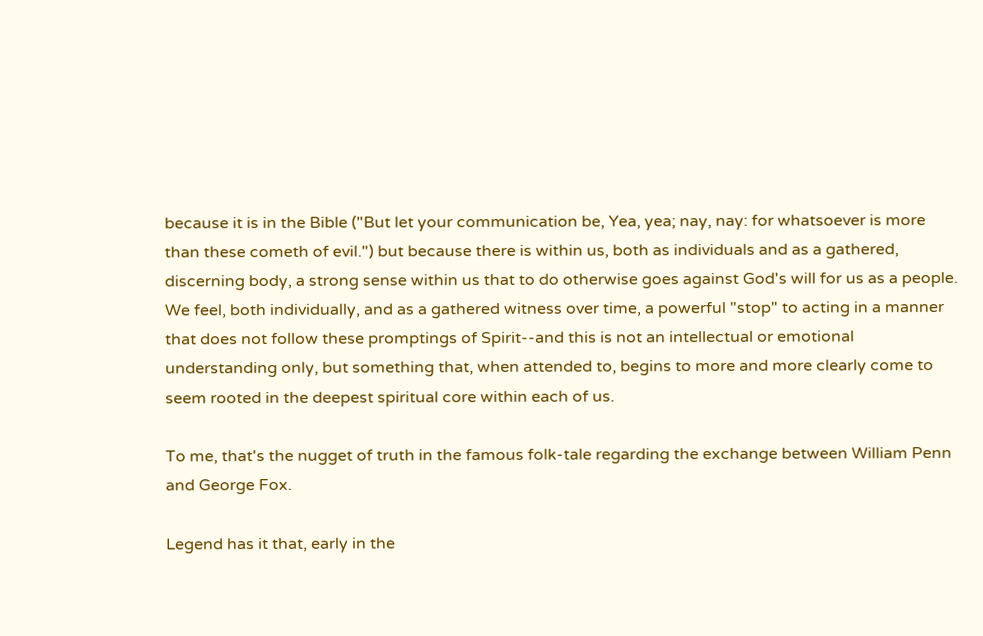because it is in the Bible ("But let your communication be, Yea, yea; nay, nay: for whatsoever is more than these cometh of evil.") but because there is within us, both as individuals and as a gathered, discerning body, a strong sense within us that to do otherwise goes against God's will for us as a people. We feel, both individually, and as a gathered witness over time, a powerful "stop" to acting in a manner that does not follow these promptings of Spirit--and this is not an intellectual or emotional understanding only, but something that, when attended to, begins to more and more clearly come to seem rooted in the deepest spiritual core within each of us.

To me, that's the nugget of truth in the famous folk-tale regarding the exchange between William Penn and George Fox.

Legend has it that, early in the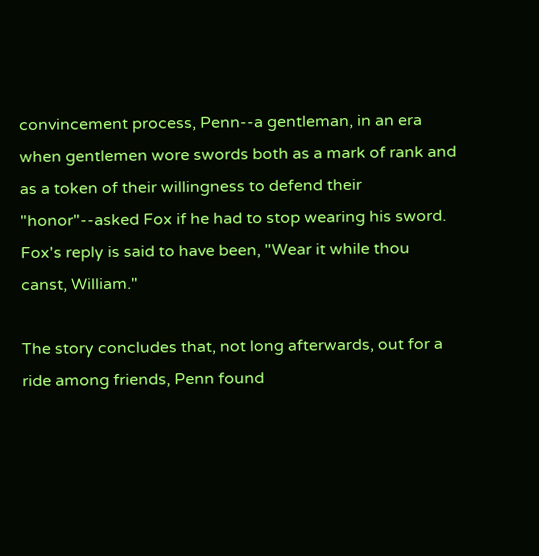convincement process, Penn--a gentleman, in an era when gentlemen wore swords both as a mark of rank and as a token of their willingness to defend their "honor"--asked Fox if he had to stop wearing his sword. Fox's reply is said to have been, "Wear it while thou canst, William."

The story concludes that, not long afterwards, out for a ride among friends, Penn found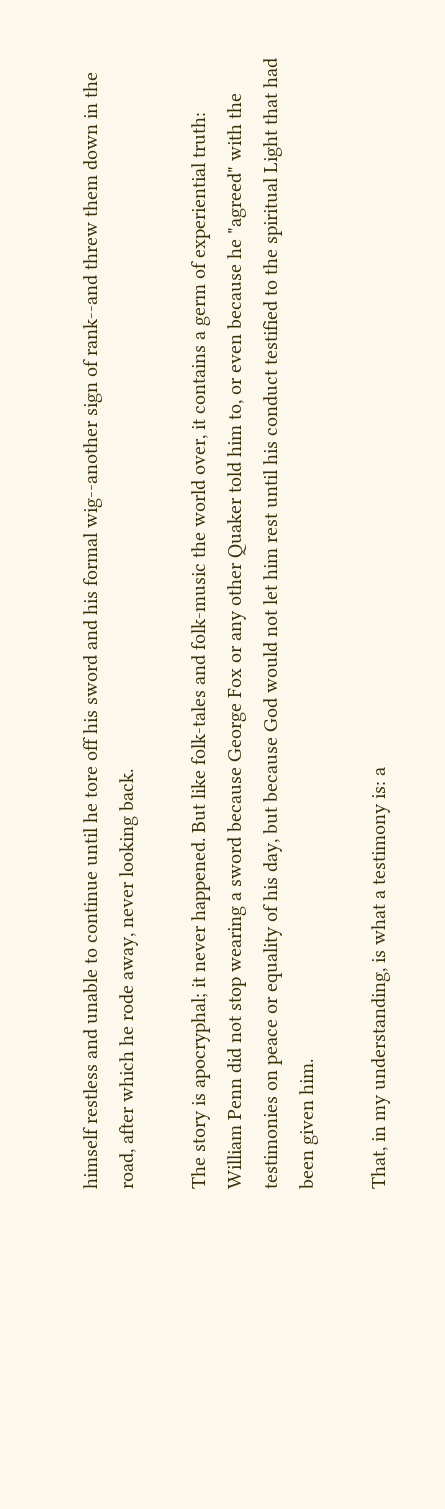himself restless and unable to continue until he tore off his sword and his formal wig--another sign of rank--and threw them down in the road, after which he rode away, never looking back.

The story is apocryphal; it never happened. But like folk-tales and folk-music the world over, it contains a germ of experiential truth: William Penn did not stop wearing a sword because George Fox or any other Quaker told him to, or even because he "agreed" with the testimonies on peace or equality of his day, but because God would not let him rest until his conduct testified to the spiritual Light that had been given him.

That, in my understanding, is what a testimony is: a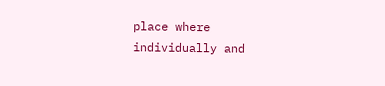place where individually and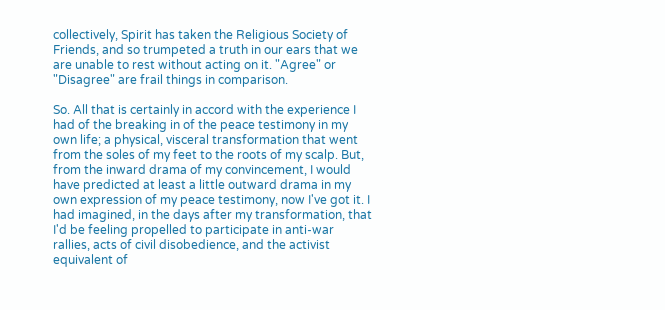collectively, Spirit has taken the Religious Society of Friends, and so trumpeted a truth in our ears that we are unable to rest without acting on it. "Agree" or "Disagree" are frail things in comparison.

So. All that is certainly in accord with the experience I had of the breaking in of the peace testimony in my own life; a physical, visceral transformation that went from the soles of my feet to the roots of my scalp. But, from the inward drama of my convincement, I would have predicted at least a little outward drama in my own expression of my peace testimony, now I've got it. I had imagined, in the days after my transformation, that I'd be feeling propelled to participate in anti-war rallies, acts of civil disobedience, and the activist equivalent of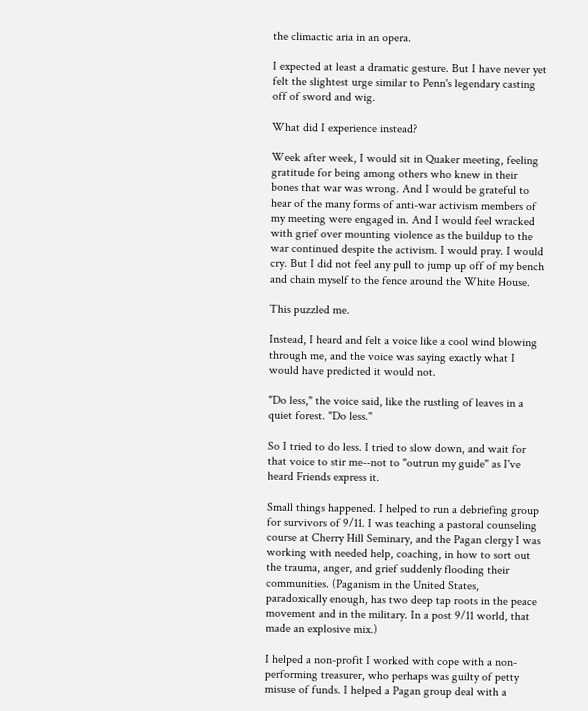the climactic aria in an opera.

I expected at least a dramatic gesture. But I have never yet felt the slightest urge similar to Penn's legendary casting off of sword and wig.

What did I experience instead?

Week after week, I would sit in Quaker meeting, feeling gratitude for being among others who knew in their bones that war was wrong. And I would be grateful to hear of the many forms of anti-war activism members of my meeting were engaged in. And I would feel wracked with grief over mounting violence as the buildup to the war continued despite the activism. I would pray. I would cry. But I did not feel any pull to jump up off of my bench and chain myself to the fence around the White House.

This puzzled me.

Instead, I heard and felt a voice like a cool wind blowing through me, and the voice was saying exactly what I would have predicted it would not.

"Do less," the voice said, like the rustling of leaves in a quiet forest. "Do less."

So I tried to do less. I tried to slow down, and wait for that voice to stir me--not to "outrun my guide" as I've heard Friends express it.

Small things happened. I helped to run a debriefing group for survivors of 9/11. I was teaching a pastoral counseling course at Cherry Hill Seminary, and the Pagan clergy I was working with needed help, coaching, in how to sort out the trauma, anger, and grief suddenly flooding their communities. (Paganism in the United States, paradoxically enough, has two deep tap roots in the peace movement and in the military. In a post 9/11 world, that made an explosive mix.)

I helped a non-profit I worked with cope with a non-performing treasurer, who perhaps was guilty of petty misuse of funds. I helped a Pagan group deal with a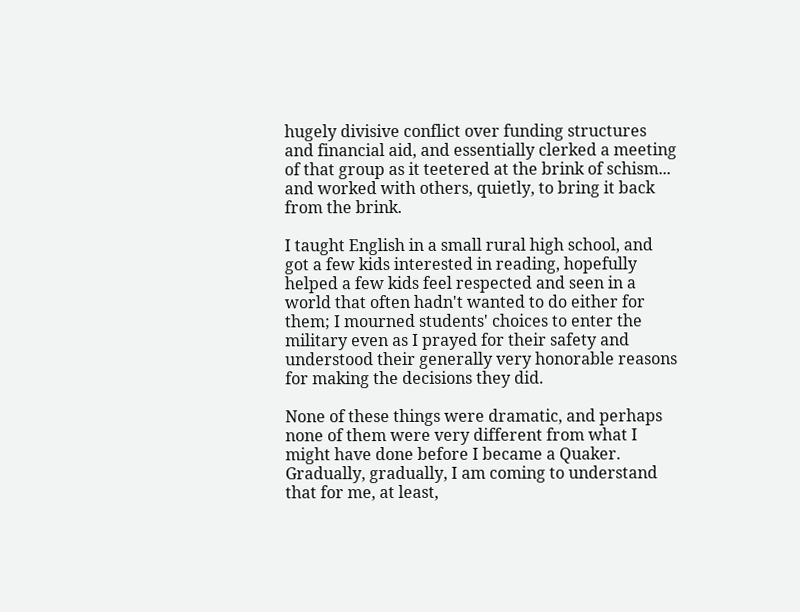hugely divisive conflict over funding structures and financial aid, and essentially clerked a meeting of that group as it teetered at the brink of schism... and worked with others, quietly, to bring it back from the brink.

I taught English in a small rural high school, and got a few kids interested in reading, hopefully helped a few kids feel respected and seen in a world that often hadn't wanted to do either for them; I mourned students' choices to enter the military even as I prayed for their safety and understood their generally very honorable reasons for making the decisions they did.

None of these things were dramatic, and perhaps none of them were very different from what I might have done before I became a Quaker. Gradually, gradually, I am coming to understand that for me, at least,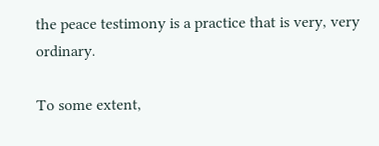the peace testimony is a practice that is very, very ordinary.

To some extent,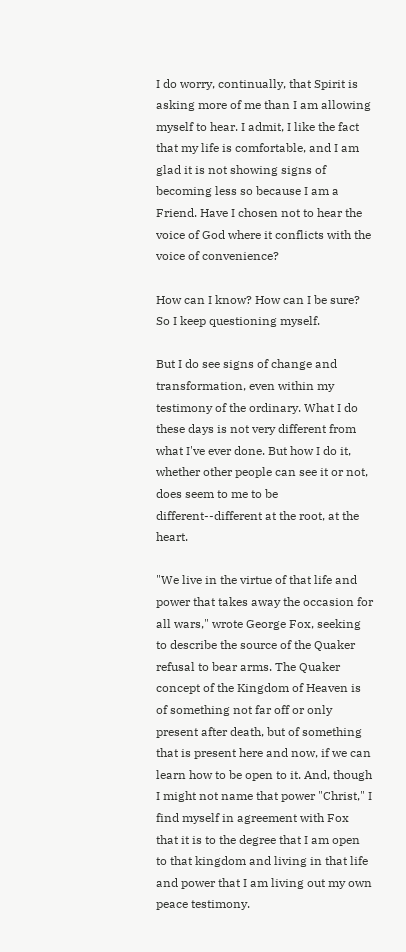I do worry, continually, that Spirit is asking more of me than I am allowing myself to hear. I admit, I like the fact that my life is comfortable, and I am glad it is not showing signs of becoming less so because I am a Friend. Have I chosen not to hear the voice of God where it conflicts with the voice of convenience?

How can I know? How can I be sure? So I keep questioning myself.

But I do see signs of change and transformation, even within my testimony of the ordinary. What I do these days is not very different from what I've ever done. But how I do it, whether other people can see it or not, does seem to me to be different--different at the root, at the heart.

"We live in the virtue of that life and power that takes away the occasion for all wars," wrote George Fox, seeking to describe the source of the Quaker refusal to bear arms. The Quaker concept of the Kingdom of Heaven is of something not far off or only present after death, but of something that is present here and now, if we can learn how to be open to it. And, though I might not name that power "Christ," I find myself in agreement with Fox that it is to the degree that I am open to that kingdom and living in that life and power that I am living out my own peace testimony.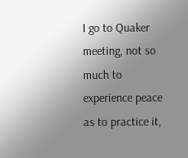I go to Quaker meeting, not so much to experience peace as to practice it,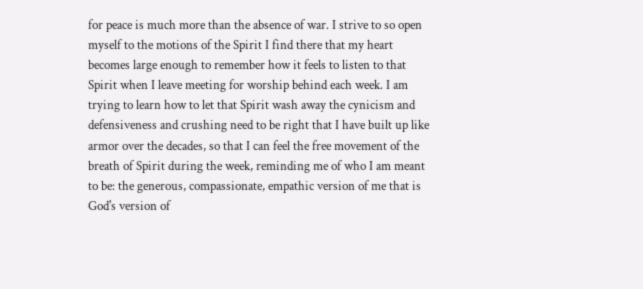for peace is much more than the absence of war. I strive to so open myself to the motions of the Spirit I find there that my heart becomes large enough to remember how it feels to listen to that Spirit when I leave meeting for worship behind each week. I am trying to learn how to let that Spirit wash away the cynicism and defensiveness and crushing need to be right that I have built up like armor over the decades, so that I can feel the free movement of the breath of Spirit during the week, reminding me of who I am meant to be: the generous, compassionate, empathic version of me that is God's version of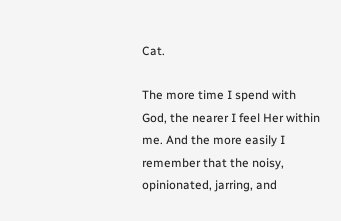Cat.

The more time I spend with God, the nearer I feel Her within me. And the more easily I remember that the noisy, opinionated, jarring, and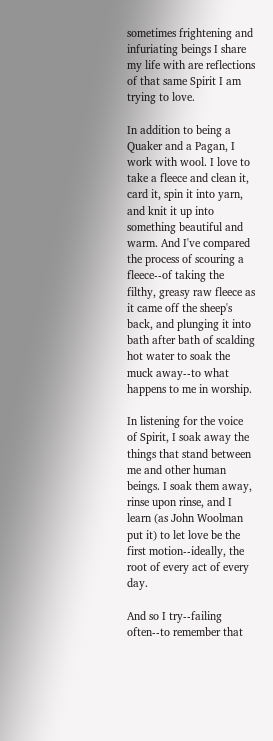sometimes frightening and infuriating beings I share my life with are reflections of that same Spirit I am trying to love.

In addition to being a Quaker and a Pagan, I work with wool. I love to take a fleece and clean it, card it, spin it into yarn, and knit it up into something beautiful and warm. And I've compared the process of scouring a fleece--of taking the filthy, greasy raw fleece as it came off the sheep's back, and plunging it into bath after bath of scalding hot water to soak the muck away--to what happens to me in worship.

In listening for the voice of Spirit, I soak away the things that stand between me and other human beings. I soak them away, rinse upon rinse, and I learn (as John Woolman put it) to let love be the first motion--ideally, the root of every act of every day.

And so I try--failing often--to remember that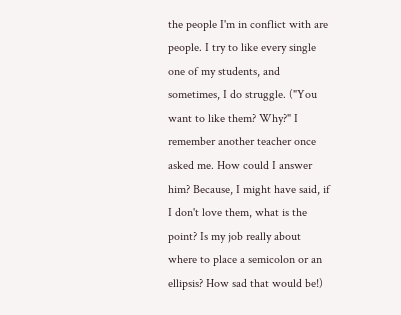the people I'm in conflict with are people. I try to like every single one of my students, and sometimes, I do struggle. ("You want to like them? Why?" I remember another teacher once asked me. How could I answer him? Because, I might have said, if I don't love them, what is the point? Is my job really about where to place a semicolon or an ellipsis? How sad that would be!)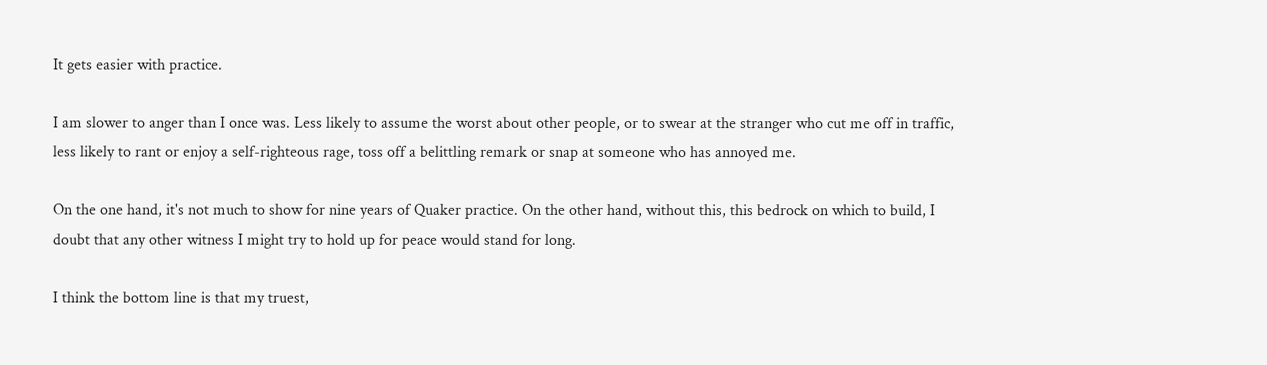It gets easier with practice.

I am slower to anger than I once was. Less likely to assume the worst about other people, or to swear at the stranger who cut me off in traffic, less likely to rant or enjoy a self-righteous rage, toss off a belittling remark or snap at someone who has annoyed me.

On the one hand, it's not much to show for nine years of Quaker practice. On the other hand, without this, this bedrock on which to build, I doubt that any other witness I might try to hold up for peace would stand for long.

I think the bottom line is that my truest,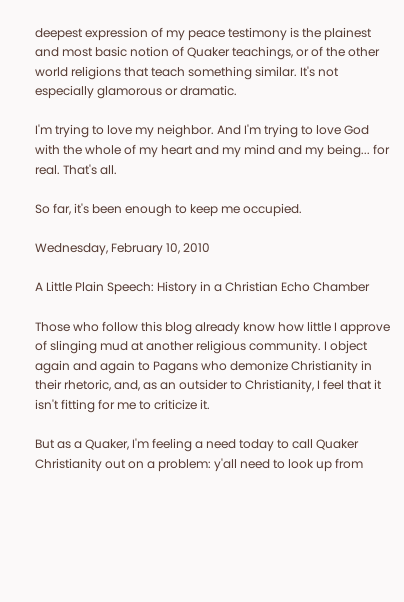deepest expression of my peace testimony is the plainest and most basic notion of Quaker teachings, or of the other world religions that teach something similar. It's not especially glamorous or dramatic.

I'm trying to love my neighbor. And I'm trying to love God with the whole of my heart and my mind and my being... for real. That's all.

So far, it's been enough to keep me occupied.

Wednesday, February 10, 2010

A Little Plain Speech: History in a Christian Echo Chamber

Those who follow this blog already know how little I approve of slinging mud at another religious community. I object again and again to Pagans who demonize Christianity in their rhetoric, and, as an outsider to Christianity, I feel that it isn't fitting for me to criticize it.

But as a Quaker, I'm feeling a need today to call Quaker Christianity out on a problem: y'all need to look up from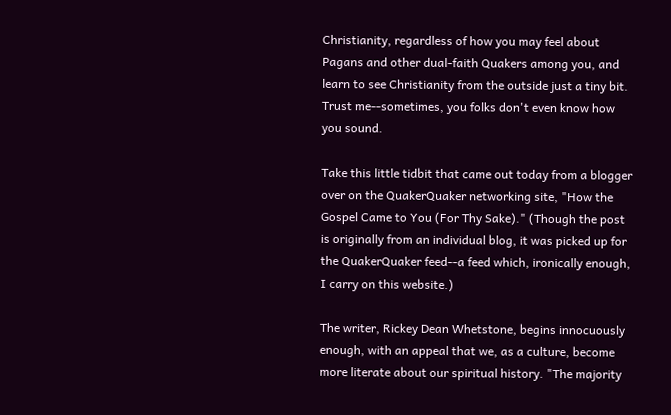Christianity, regardless of how you may feel about Pagans and other dual-faith Quakers among you, and learn to see Christianity from the outside just a tiny bit. Trust me--sometimes, you folks don't even know how you sound.

Take this little tidbit that came out today from a blogger over on the QuakerQuaker networking site, "How the Gospel Came to You (For Thy Sake)." (Though the post is originally from an individual blog, it was picked up for the QuakerQuaker feed--a feed which, ironically enough, I carry on this website.)

The writer, Rickey Dean Whetstone, begins innocuously enough, with an appeal that we, as a culture, become more literate about our spiritual history. "The majority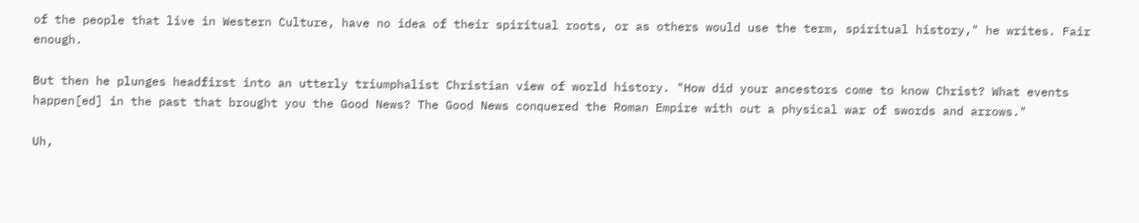of the people that live in Western Culture, have no idea of their spiritual roots, or as others would use the term, spiritual history," he writes. Fair enough.

But then he plunges headfirst into an utterly triumphalist Christian view of world history. "How did your ancestors come to know Christ? What events happen[ed] in the past that brought you the Good News? The Good News conquered the Roman Empire with out a physical war of swords and arrows."

Uh,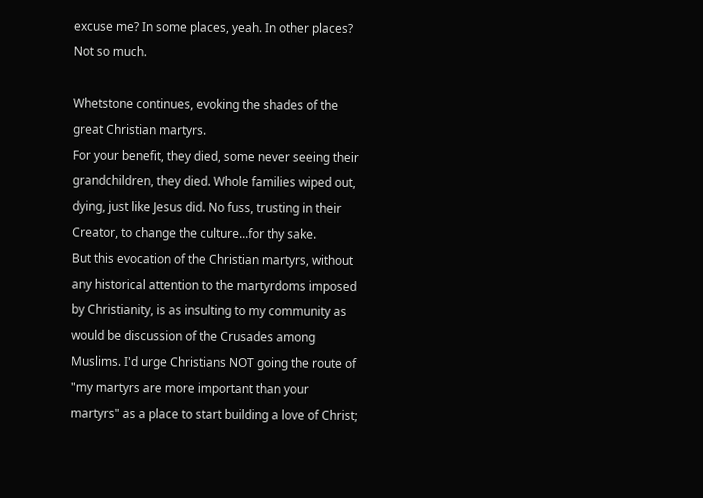excuse me? In some places, yeah. In other places? Not so much.

Whetstone continues, evoking the shades of the great Christian martyrs.
For your benefit, they died, some never seeing their grandchildren, they died. Whole families wiped out, dying, just like Jesus did. No fuss, trusting in their Creator, to change the culture...for thy sake.
But this evocation of the Christian martyrs, without any historical attention to the martyrdoms imposed by Christianity, is as insulting to my community as would be discussion of the Crusades among Muslims. I'd urge Christians NOT going the route of "my martyrs are more important than your martyrs" as a place to start building a love of Christ;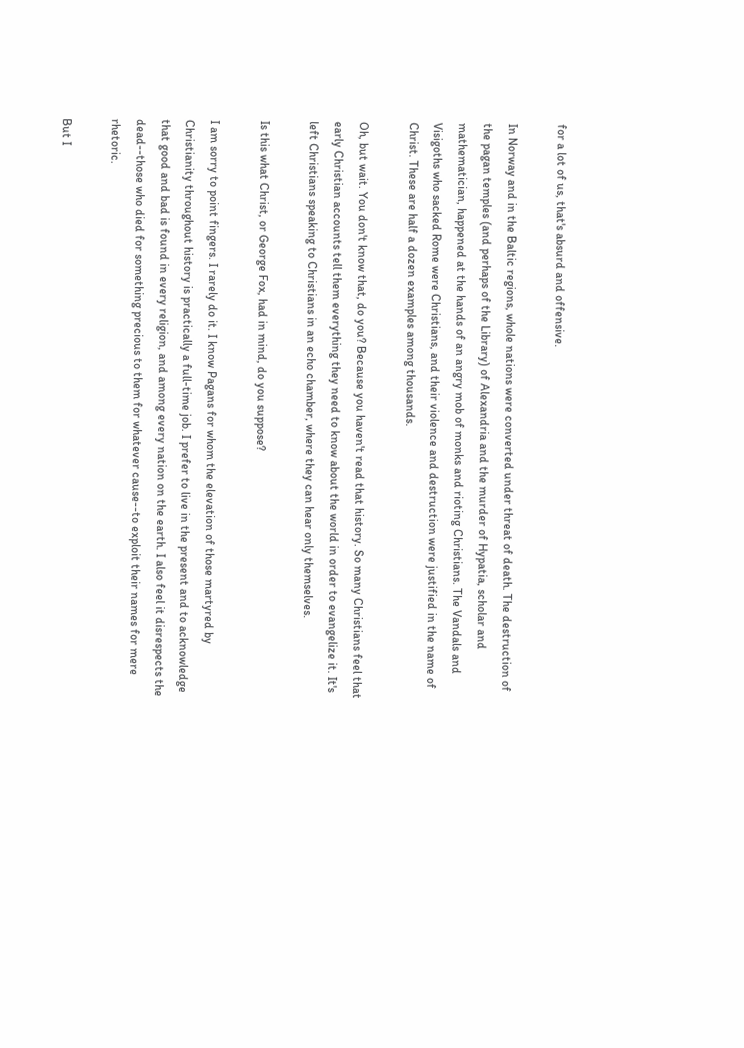for a lot of us, that's absurd and offensive.

In Norway and in the Baltic regions, whole nations were converted under threat of death. The destruction of the pagan temples (and perhaps of the Library) of Alexandria and the murder of Hypatia, scholar and mathematician, happened at the hands of an angry mob of monks and rioting Christians. The Vandals and Visigoths who sacked Rome were Christians, and their violence and destruction were justified in the name of Christ. These are half a dozen examples among thousands.

Oh, but wait. You don't know that, do you? Because you haven't read that history. So many Christians feel that early Christian accounts tell them everything they need to know about the world in order to evangelize it. It's left Christians speaking to Christians in an echo chamber, where they can hear only themselves.

Is this what Christ, or George Fox, had in mind, do you suppose?

I am sorry to point fingers. I rarely do it. I know Pagans for whom the elevation of those martyred by Christianity throughout history is practically a full-time job. I prefer to live in the present and to acknowledge that good and bad is found in every religion, and among every nation on the earth. I also feel it disrespects the dead--those who died for something precious to them for whatever cause--to exploit their names for mere rhetoric.

But I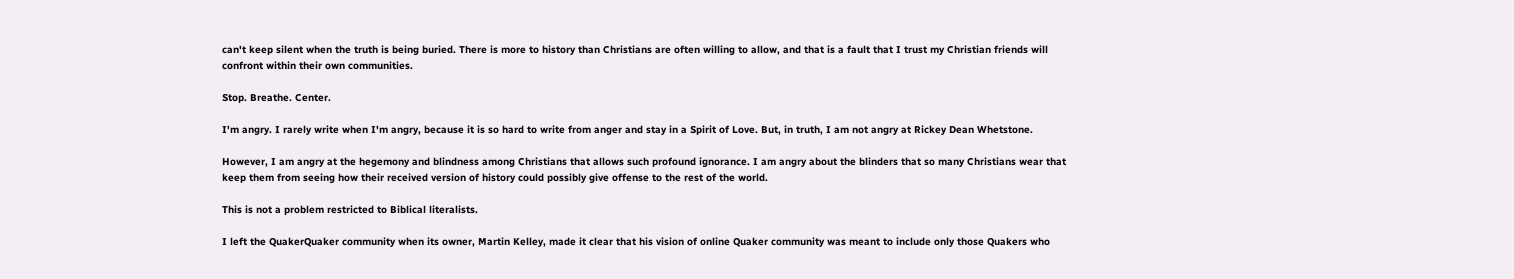can't keep silent when the truth is being buried. There is more to history than Christians are often willing to allow, and that is a fault that I trust my Christian friends will confront within their own communities.

Stop. Breathe. Center.

I'm angry. I rarely write when I'm angry, because it is so hard to write from anger and stay in a Spirit of Love. But, in truth, I am not angry at Rickey Dean Whetstone.

However, I am angry at the hegemony and blindness among Christians that allows such profound ignorance. I am angry about the blinders that so many Christians wear that keep them from seeing how their received version of history could possibly give offense to the rest of the world.

This is not a problem restricted to Biblical literalists.

I left the QuakerQuaker community when its owner, Martin Kelley, made it clear that his vision of online Quaker community was meant to include only those Quakers who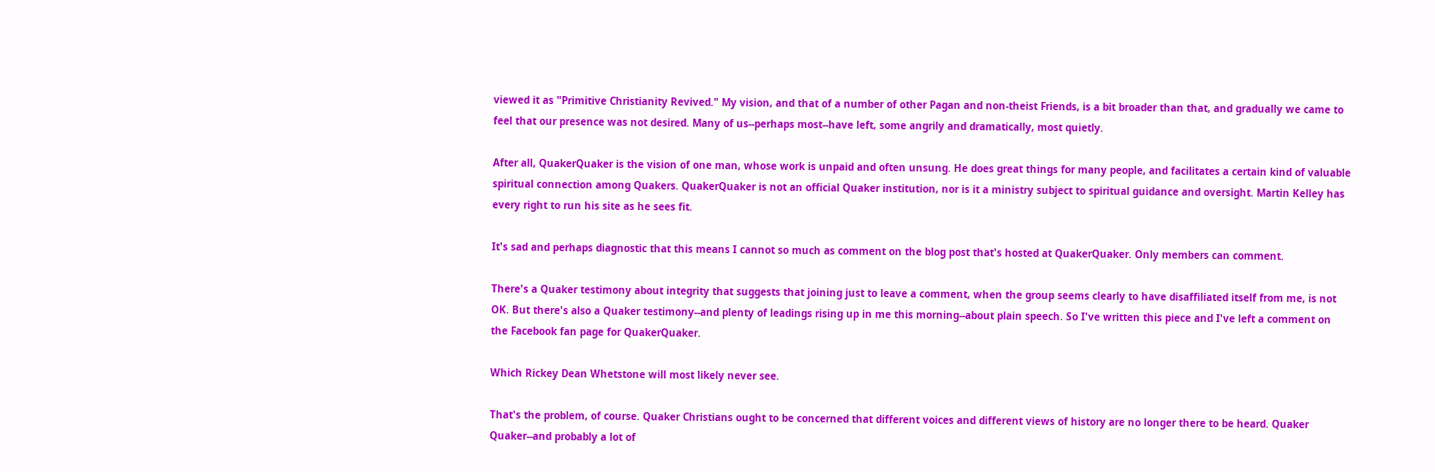viewed it as "Primitive Christianity Revived." My vision, and that of a number of other Pagan and non-theist Friends, is a bit broader than that, and gradually we came to feel that our presence was not desired. Many of us--perhaps most--have left, some angrily and dramatically, most quietly.

After all, QuakerQuaker is the vision of one man, whose work is unpaid and often unsung. He does great things for many people, and facilitates a certain kind of valuable spiritual connection among Quakers. QuakerQuaker is not an official Quaker institution, nor is it a ministry subject to spiritual guidance and oversight. Martin Kelley has every right to run his site as he sees fit.

It's sad and perhaps diagnostic that this means I cannot so much as comment on the blog post that's hosted at QuakerQuaker. Only members can comment.

There's a Quaker testimony about integrity that suggests that joining just to leave a comment, when the group seems clearly to have disaffiliated itself from me, is not OK. But there's also a Quaker testimony--and plenty of leadings rising up in me this morning--about plain speech. So I've written this piece and I've left a comment on the Facebook fan page for QuakerQuaker.

Which Rickey Dean Whetstone will most likely never see.

That's the problem, of course. Quaker Christians ought to be concerned that different voices and different views of history are no longer there to be heard. Quaker Quaker--and probably a lot of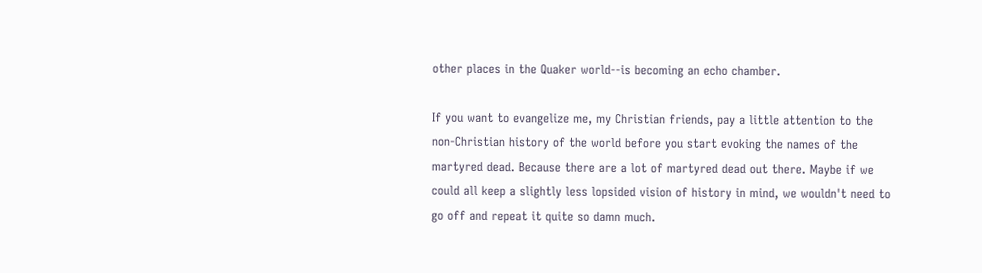other places in the Quaker world--is becoming an echo chamber.

If you want to evangelize me, my Christian friends, pay a little attention to the non-Christian history of the world before you start evoking the names of the martyred dead. Because there are a lot of martyred dead out there. Maybe if we could all keep a slightly less lopsided vision of history in mind, we wouldn't need to go off and repeat it quite so damn much.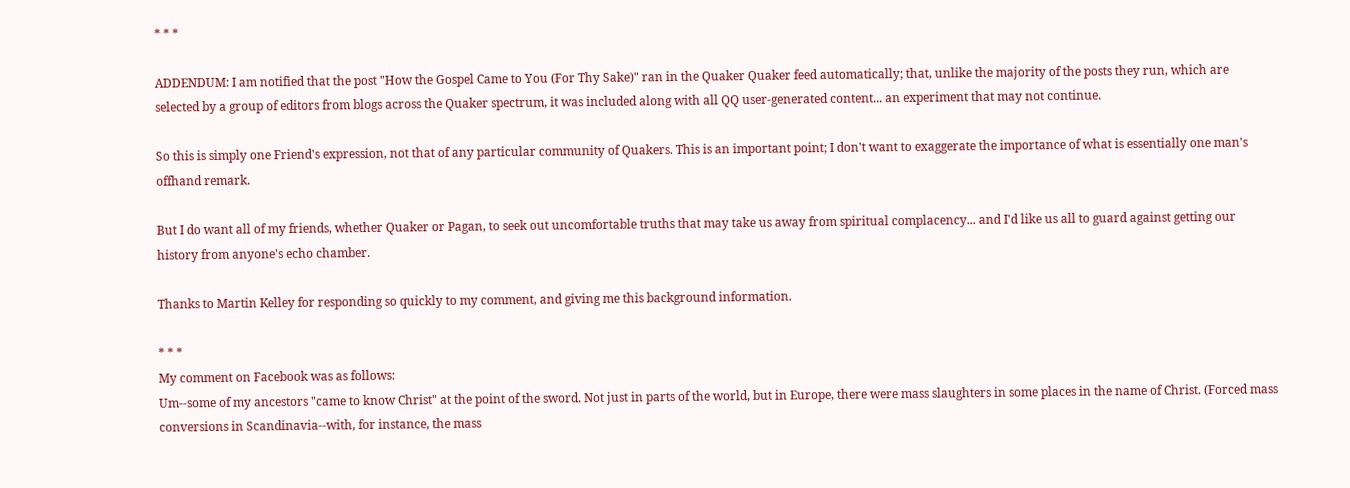* * *

ADDENDUM: I am notified that the post "How the Gospel Came to You (For Thy Sake)" ran in the Quaker Quaker feed automatically; that, unlike the majority of the posts they run, which are selected by a group of editors from blogs across the Quaker spectrum, it was included along with all QQ user-generated content... an experiment that may not continue.

So this is simply one Friend's expression, not that of any particular community of Quakers. This is an important point; I don't want to exaggerate the importance of what is essentially one man's offhand remark.

But I do want all of my friends, whether Quaker or Pagan, to seek out uncomfortable truths that may take us away from spiritual complacency... and I'd like us all to guard against getting our history from anyone's echo chamber.

Thanks to Martin Kelley for responding so quickly to my comment, and giving me this background information.

* * *
My comment on Facebook was as follows:
Um--some of my ancestors "came to know Christ" at the point of the sword. Not just in parts of the world, but in Europe, there were mass slaughters in some places in the name of Christ. (Forced mass conversions in Scandinavia--with, for instance, the mass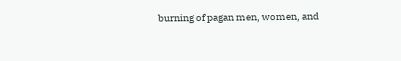burning of pagan men, women, and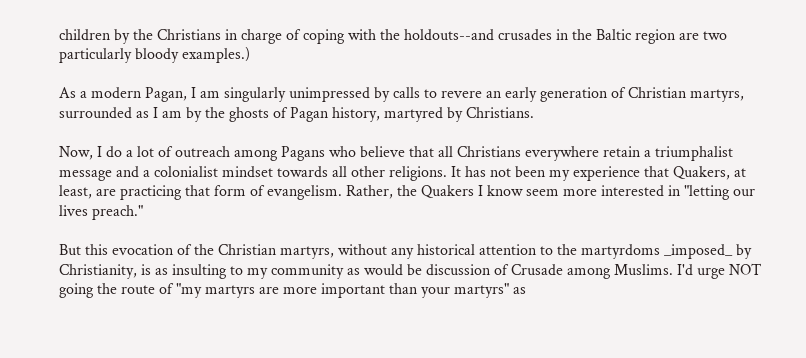children by the Christians in charge of coping with the holdouts--and crusades in the Baltic region are two particularly bloody examples.)

As a modern Pagan, I am singularly unimpressed by calls to revere an early generation of Christian martyrs, surrounded as I am by the ghosts of Pagan history, martyred by Christians.

Now, I do a lot of outreach among Pagans who believe that all Christians everywhere retain a triumphalist message and a colonialist mindset towards all other religions. It has not been my experience that Quakers, at least, are practicing that form of evangelism. Rather, the Quakers I know seem more interested in "letting our lives preach."

But this evocation of the Christian martyrs, without any historical attention to the martyrdoms _imposed_ by Christianity, is as insulting to my community as would be discussion of Crusade among Muslims. I'd urge NOT going the route of "my martyrs are more important than your martyrs" as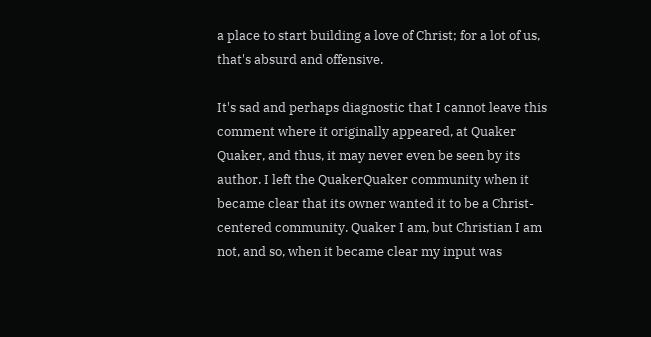a place to start building a love of Christ; for a lot of us, that's absurd and offensive.

It's sad and perhaps diagnostic that I cannot leave this comment where it originally appeared, at Quaker Quaker, and thus, it may never even be seen by its author. I left the QuakerQuaker community when it became clear that its owner wanted it to be a Christ-centered community. Quaker I am, but Christian I am not, and so, when it became clear my input was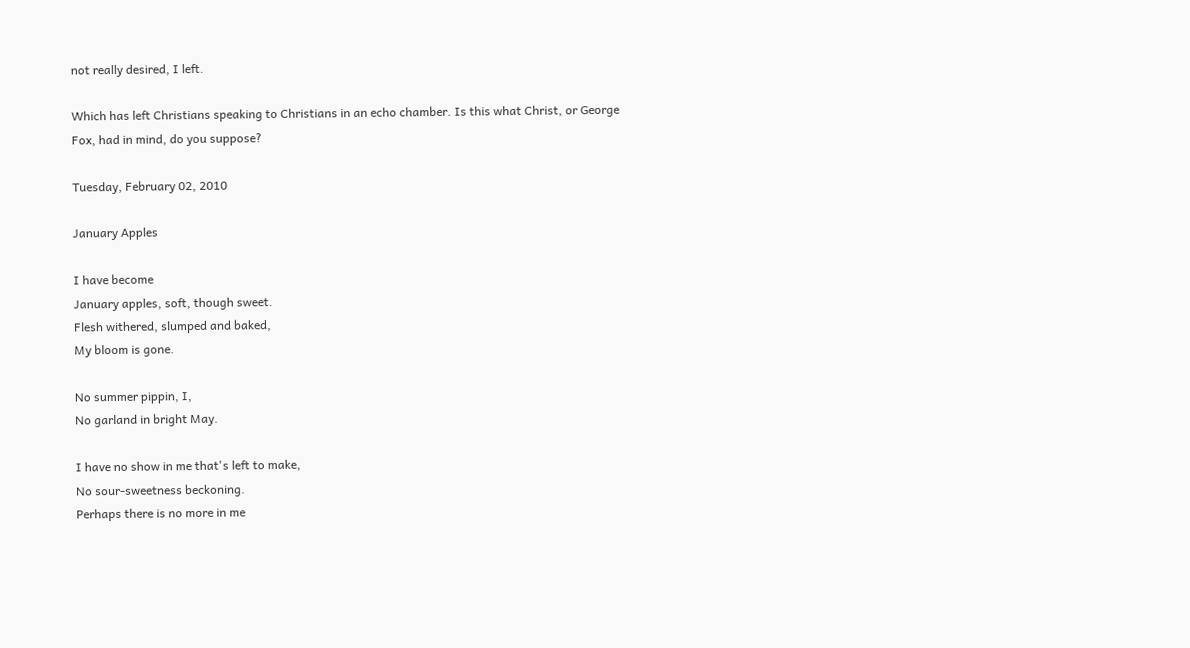not really desired, I left.

Which has left Christians speaking to Christians in an echo chamber. Is this what Christ, or George Fox, had in mind, do you suppose?

Tuesday, February 02, 2010

January Apples

I have become
January apples, soft, though sweet.
Flesh withered, slumped and baked,
My bloom is gone.

No summer pippin, I,
No garland in bright May.

I have no show in me that's left to make,
No sour-sweetness beckoning.
Perhaps there is no more in me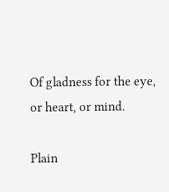Of gladness for the eye, or heart, or mind.

Plain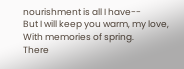nourishment is all I have--
But I will keep you warm, my love,
With memories of spring.
There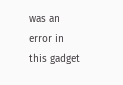was an error in this gadget